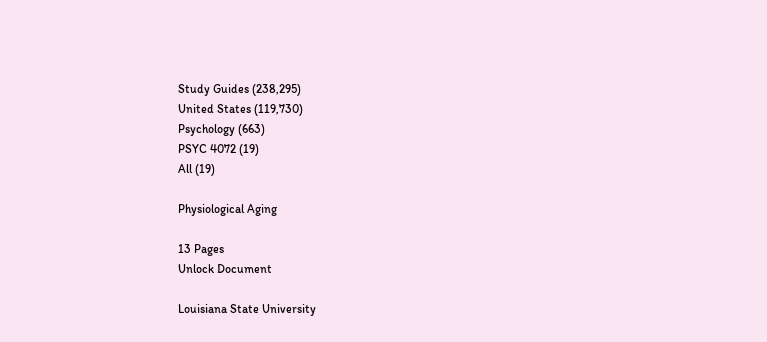Study Guides (238,295)
United States (119,730)
Psychology (663)
PSYC 4072 (19)
All (19)

Physiological Aging

13 Pages
Unlock Document

Louisiana State University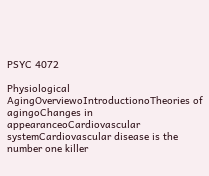PSYC 4072

Physiological AgingOverviewoIntroductionoTheories of agingoChanges in appearanceoCardiovascular systemCardiovascular disease is the number one killer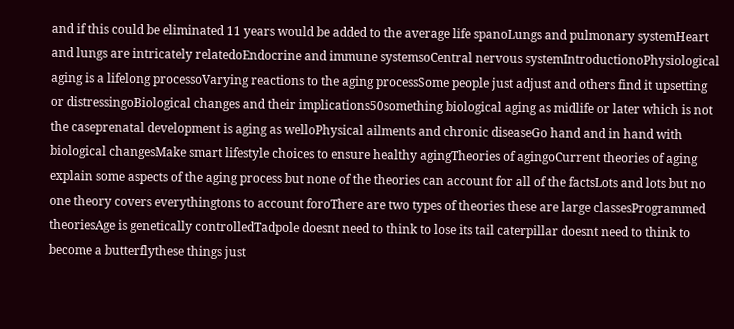and if this could be eliminated 11 years would be added to the average life spanoLungs and pulmonary systemHeart and lungs are intricately relatedoEndocrine and immune systemsoCentral nervous systemIntroductionoPhysiological aging is a lifelong processoVarying reactions to the aging processSome people just adjust and others find it upsetting or distressingoBiological changes and their implications50something biological aging as midlife or later which is not the caseprenatal development is aging as welloPhysical ailments and chronic diseaseGo hand and in hand with biological changesMake smart lifestyle choices to ensure healthy agingTheories of agingoCurrent theories of aging explain some aspects of the aging process but none of the theories can account for all of the factsLots and lots but no one theory covers everythingtons to account foroThere are two types of theories these are large classesProgrammed theoriesAge is genetically controlledTadpole doesnt need to think to lose its tail caterpillar doesnt need to think to become a butterflythese things just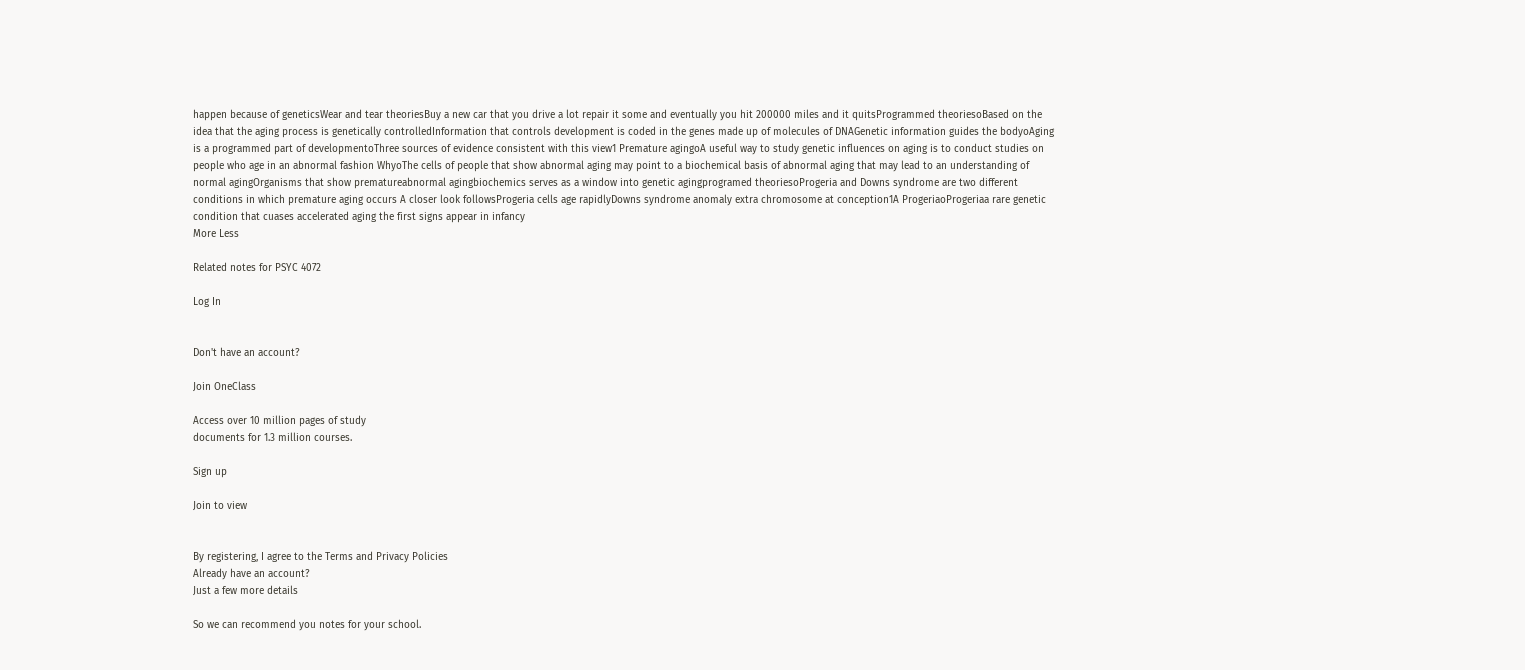happen because of geneticsWear and tear theoriesBuy a new car that you drive a lot repair it some and eventually you hit 200000 miles and it quitsProgrammed theoriesoBased on the idea that the aging process is genetically controlledInformation that controls development is coded in the genes made up of molecules of DNAGenetic information guides the bodyoAging is a programmed part of developmentoThree sources of evidence consistent with this view1 Premature agingoA useful way to study genetic influences on aging is to conduct studies on people who age in an abnormal fashion WhyoThe cells of people that show abnormal aging may point to a biochemical basis of abnormal aging that may lead to an understanding of normal agingOrganisms that show prematureabnormal agingbiochemics serves as a window into genetic agingprogramed theoriesoProgeria and Downs syndrome are two different conditions in which premature aging occurs A closer look followsProgeria cells age rapidlyDowns syndrome anomaly extra chromosome at conception1A ProgeriaoProgeriaa rare genetic condition that cuases accelerated aging the first signs appear in infancy
More Less

Related notes for PSYC 4072

Log In


Don't have an account?

Join OneClass

Access over 10 million pages of study
documents for 1.3 million courses.

Sign up

Join to view


By registering, I agree to the Terms and Privacy Policies
Already have an account?
Just a few more details

So we can recommend you notes for your school.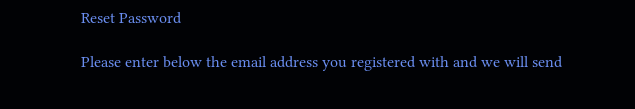Reset Password

Please enter below the email address you registered with and we will send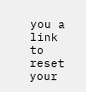you a link to reset your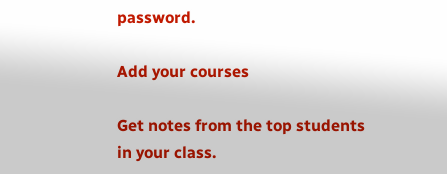password.

Add your courses

Get notes from the top students in your class.